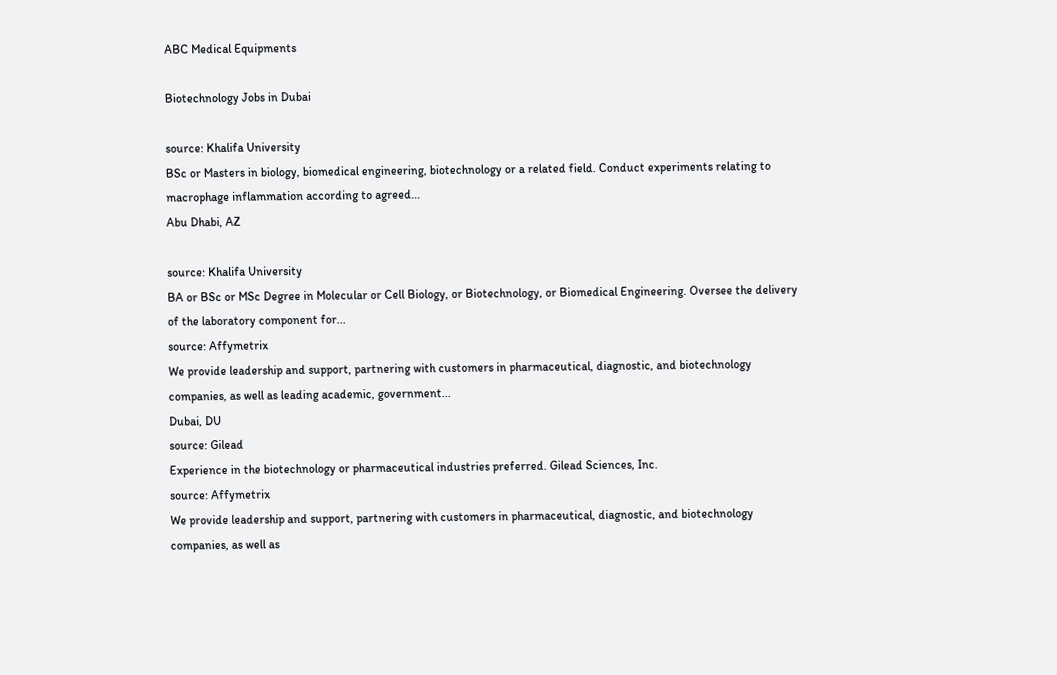ABC Medical Equipments

Biotechnology Jobs in Dubai

source: Khalifa University
BSc or Masters in biology, biomedical engineering, biotechnology or a related field. Conduct experiments relating to macrophage inflammation according to agreed...
Abu Dhabi, AZ

source: Khalifa University
BA or BSc or MSc Degree in Molecular or Cell Biology, or Biotechnology, or Biomedical Engineering. Oversee the delivery of the laboratory component for...
source: Affymetrix
We provide leadership and support, partnering with customers in pharmaceutical, diagnostic, and biotechnology companies, as well as leading academic, government...
Dubai, DU
source: Gilead
Experience in the biotechnology or pharmaceutical industries preferred. Gilead Sciences, Inc.
source: Affymetrix
We provide leadership and support, partnering with customers in pharmaceutical, diagnostic, and biotechnology companies, as well as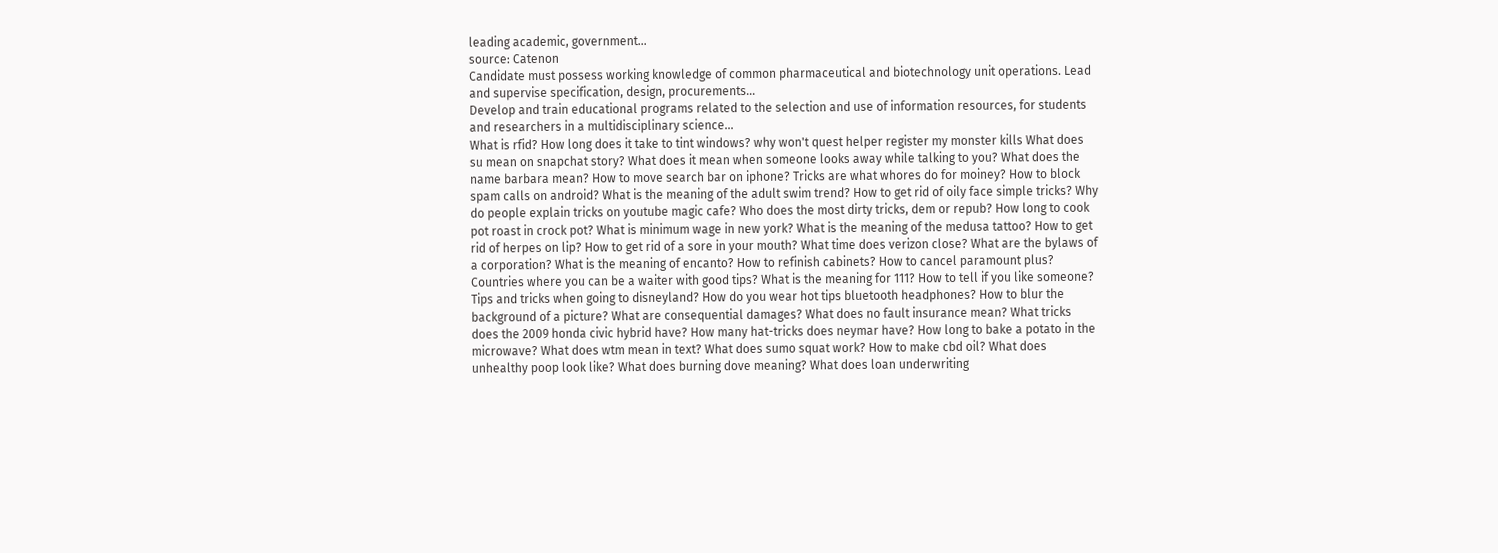leading academic, government...
source: Catenon
Candidate must possess working knowledge of common pharmaceutical and biotechnology unit operations. Lead and supervise specification, design, procurements...
Develop and train educational programs related to the selection and use of information resources, for students and researchers in a multidisciplinary science...
What is rfid? How long does it take to tint windows? why won't quest helper register my monster kills What does su mean on snapchat story? What does it mean when someone looks away while talking to you? What does the name barbara mean? How to move search bar on iphone? Tricks are what whores do for moiney? How to block spam calls on android? What is the meaning of the adult swim trend? How to get rid of oily face simple tricks? Why do people explain tricks on youtube magic cafe? Who does the most dirty tricks, dem or repub? How long to cook pot roast in crock pot? What is minimum wage in new york? What is the meaning of the medusa tattoo? How to get rid of herpes on lip? How to get rid of a sore in your mouth? What time does verizon close? What are the bylaws of a corporation? What is the meaning of encanto? How to refinish cabinets? How to cancel paramount plus? Countries where you can be a waiter with good tips? What is the meaning for 111? How to tell if you like someone? Tips and tricks when going to disneyland? How do you wear hot tips bluetooth headphones? How to blur the background of a picture? What are consequential damages? What does no fault insurance mean? What tricks does the 2009 honda civic hybrid have? How many hat-tricks does neymar have? How long to bake a potato in the microwave? What does wtm mean in text? What does sumo squat work? How to make cbd oil? What does unhealthy poop look like? What does burning dove meaning? What does loan underwriting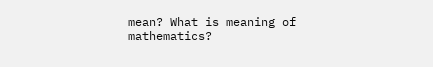mean? What is meaning of mathematics?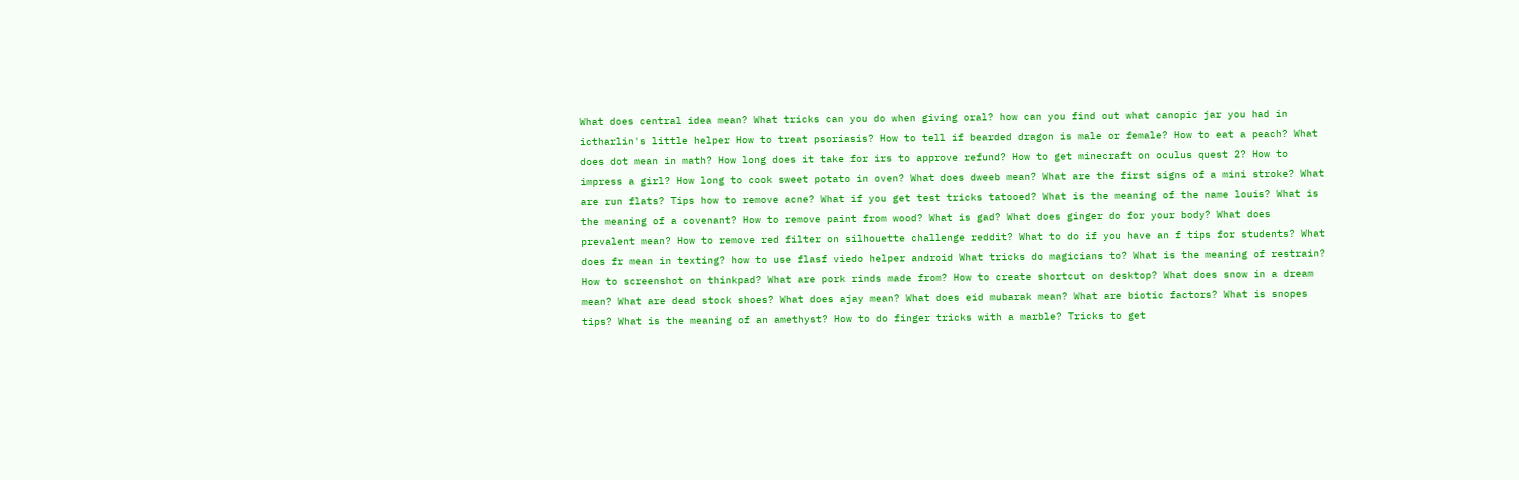What does central idea mean? What tricks can you do when giving oral? how can you find out what canopic jar you had in ictharlin's little helper How to treat psoriasis? How to tell if bearded dragon is male or female? How to eat a peach? What does dot mean in math? How long does it take for irs to approve refund? How to get minecraft on oculus quest 2? How to impress a girl? How long to cook sweet potato in oven? What does dweeb mean? What are the first signs of a mini stroke? What are run flats? Tips how to remove acne? What if you get test tricks tatooed? What is the meaning of the name louis? What is the meaning of a covenant? How to remove paint from wood? What is gad? What does ginger do for your body? What does prevalent mean? How to remove red filter on silhouette challenge reddit? What to do if you have an f tips for students? What does fr mean in texting? how to use flasf viedo helper android What tricks do magicians to? What is the meaning of restrain? How to screenshot on thinkpad? What are pork rinds made from? How to create shortcut on desktop? What does snow in a dream mean? What are dead stock shoes? What does ajay mean? What does eid mubarak mean? What are biotic factors? What is snopes tips? What is the meaning of an amethyst? How to do finger tricks with a marble? Tricks to get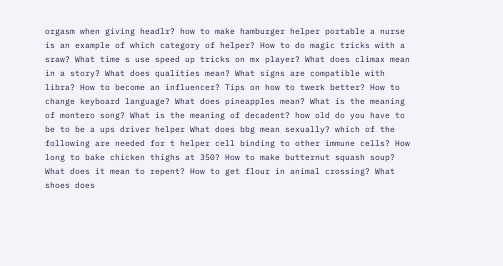orgasm when giving headlr? how to make hamburger helper portable a nurse is an example of which category of helper? How to do magic tricks with a sraw? What time s use speed up tricks on mx player? What does climax mean in a story? What does qualities mean? What signs are compatible with libra? How to become an influencer? Tips on how to twerk better? How to change keyboard language? What does pineapples mean? What is the meaning of montero song? What is the meaning of decadent? how old do you have to be to be a ups driver helper What does bbg mean sexually? which of the following are needed for t helper cell binding to other immune cells? How long to bake chicken thighs at 350? How to make butternut squash soup? What does it mean to repent? How to get flour in animal crossing? What shoes does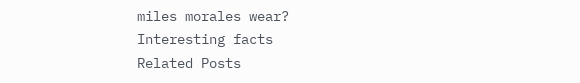miles morales wear?
Interesting facts
Related Posts